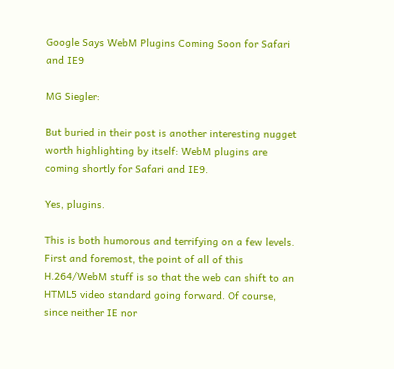Google Says WebM Plugins Coming Soon for Safari and IE9

MG Siegler:

But buried in their post is another interesting nugget worth highlighting by itself: WebM plugins are coming shortly for Safari and IE9.

Yes, plugins.

This is both humorous and terrifying on a few levels. First and foremost, the point of all of this H.264/WebM stuff is so that the web can shift to an HTML5 video standard going forward. Of course, since neither IE nor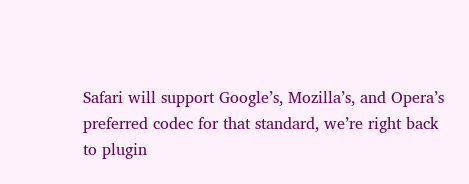Safari will support Google’s, Mozilla’s, and Opera’s preferred codec for that standard, we’re right back to plugin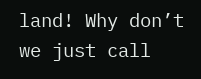land! Why don’t we just call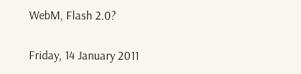WebM, Flash 2.0?

Friday, 14 January 2011